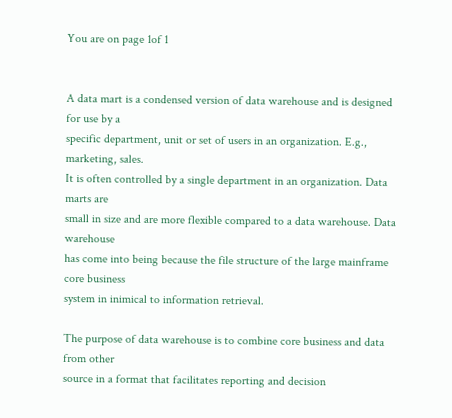You are on page 1of 1


A data mart is a condensed version of data warehouse and is designed for use by a
specific department, unit or set of users in an organization. E.g., marketing, sales.
It is often controlled by a single department in an organization. Data marts are
small in size and are more flexible compared to a data warehouse. Data warehouse
has come into being because the file structure of the large mainframe core business
system in inimical to information retrieval.

The purpose of data warehouse is to combine core business and data from other
source in a format that facilitates reporting and decision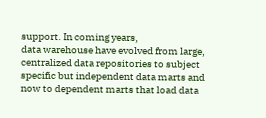support. In coming years,
data warehouse have evolved from large, centralized data repositories to subject
specific but independent data marts and now to dependent marts that load data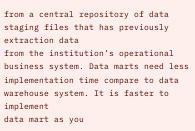from a central repository of data staging files that has previously extraction data
from the institution’s operational business system. Data marts need less
implementation time compare to data warehouse system. It is faster to implement
data mart as you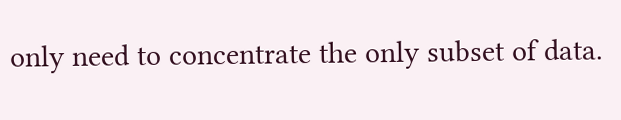only need to concentrate the only subset of data.